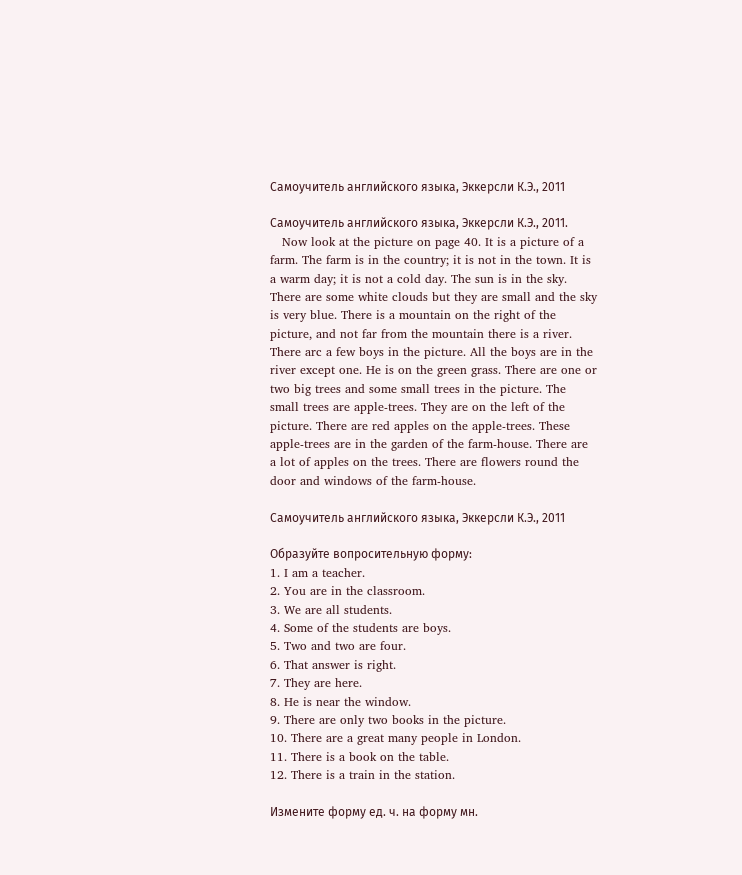Самоучитель английского языка, Эккерсли К.Э., 2011

Самоучитель английского языка, Эккерсли К.Э., 2011.
   Now look at the picture on page 40. It is a picture of a farm. The farm is in the country; it is not in the town. It is a warm day; it is not a cold day. The sun is in the sky. There are some white clouds but they are small and the sky is very blue. There is a mountain on the right of the picture, and not far from the mountain there is a river. There arc a few boys in the picture. All the boys are in the river except one. He is on the green grass. There are one or two big trees and some small trees in the picture. The small trees are apple-trees. They are on the left of the picture. There are red apples on the apple-trees. These apple-trees are in the garden of the farm-house. There are a lot of apples on the trees. There are flowers round the door and windows of the farm-house.

Самоучитель английского языка, Эккерсли К.Э., 2011

Образуйте вопросительную форму:
1. I am a teacher.
2. You are in the classroom.
3. We are all students.
4. Some of the students are boys.
5. Two and two are four.
6. That answer is right.
7. They are here.
8. He is near the window.
9. There are only two books in the picture.
10. There are a great many people in London.
11. There is a book on the table.
12. There is a train in the station.

Измените форму ед. ч. на форму мн.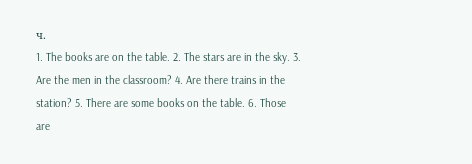ч.
1. The books are on the table. 2. The stars are in the sky. 3. Are the men in the classroom? 4. Are there trains in the station? 5. There are some books on the table. 6. Those are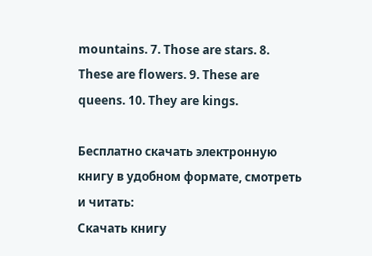mountains. 7. Those are stars. 8. These are flowers. 9. These are queens. 10. They are kings.

Бесплатно скачать электронную книгу в удобном формате, смотреть и читать:
Скачать книгу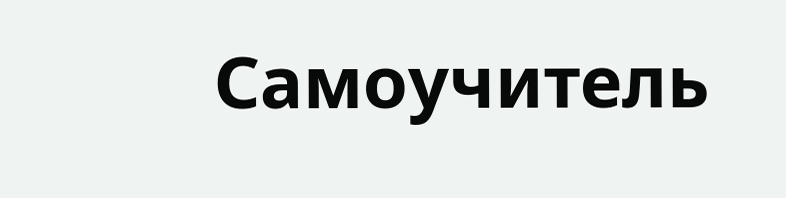Самоучитель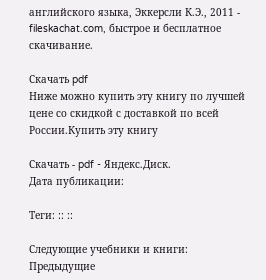английского языка, Эккерсли К.Э., 2011 - fileskachat.com, быстрое и бесплатное скачивание.

Скачать pdf
Ниже можно купить эту книгу по лучшей цене со скидкой с доставкой по всей России.Купить эту книгу

Скачать - pdf - Яндекс.Диск.
Дата публикации:

Теги: :: ::

Следующие учебники и книги:
Предыдущие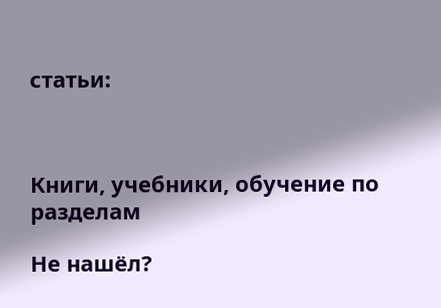статьи:



Книги, учебники, обучение по разделам

Не нашёл?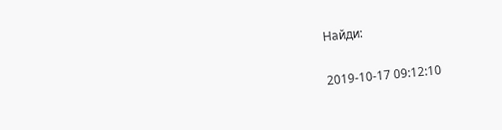Найди:

2019-10-17 09:12:10